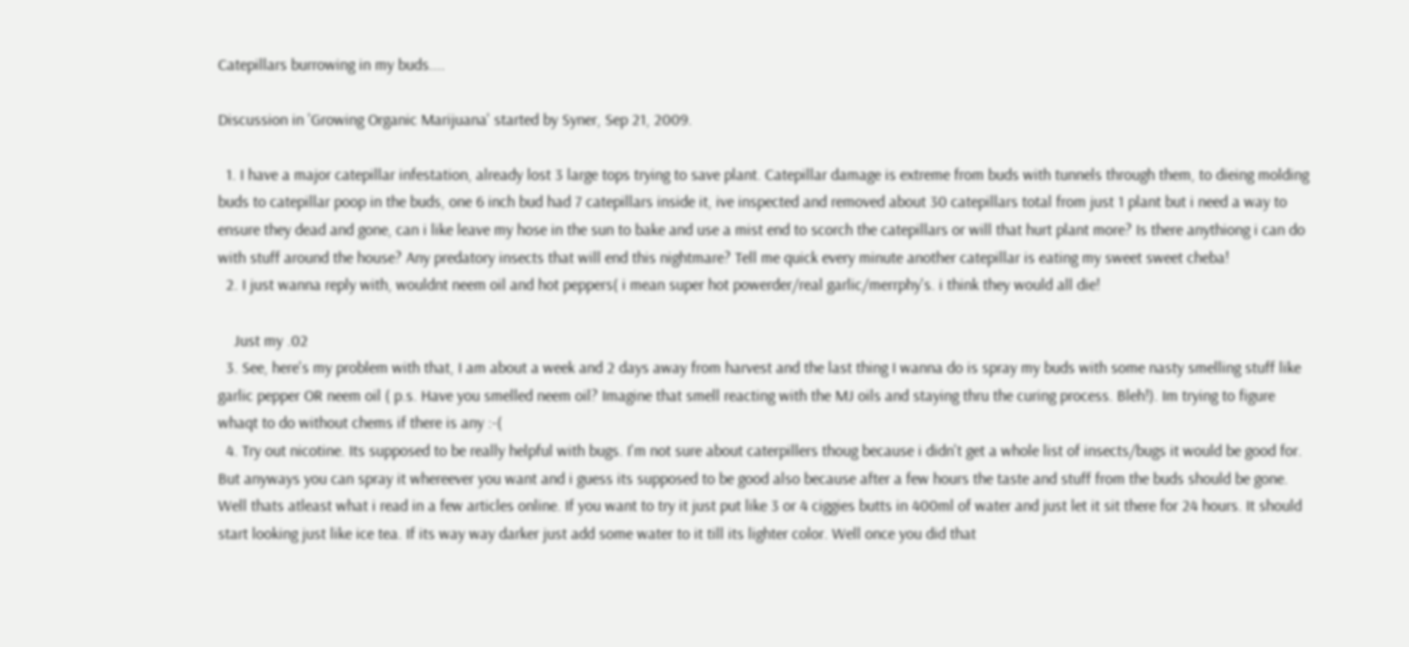Catepillars burrowing in my buds....

Discussion in 'Growing Organic Marijuana' started by Syner, Sep 21, 2009.

  1. I have a major catepillar infestation, already lost 3 large tops trying to save plant. Catepillar damage is extreme from buds with tunnels through them, to dieing molding buds to catepillar poop in the buds, one 6 inch bud had 7 catepillars inside it, ive inspected and removed about 30 catepillars total from just 1 plant but i need a way to ensure they dead and gone, can i like leave my hose in the sun to bake and use a mist end to scorch the catepillars or will that hurt plant more? Is there anythiong i can do with stuff around the house? Any predatory insects that will end this nightmare? Tell me quick every minute another catepillar is eating my sweet sweet cheba!
  2. I just wanna reply with, wouldnt neem oil and hot peppers( i mean super hot powerder/real garlic/merrphy's. i think they would all die!

    Just my .02
  3. See, here's my problem with that, I am about a week and 2 days away from harvest and the last thing I wanna do is spray my buds with some nasty smelling stuff like garlic pepper OR neem oil ( p.s. Have you smelled neem oil? Imagine that smell reacting with the MJ oils and staying thru the curing process. Bleh!). Im trying to figure whaqt to do without chems if there is any :-(
  4. Try out nicotine. Its supposed to be really helpful with bugs. I'm not sure about caterpillers thoug because i didn't get a whole list of insects/bugs it would be good for. But anyways you can spray it whereever you want and i guess its supposed to be good also because after a few hours the taste and stuff from the buds should be gone. Well thats atleast what i read in a few articles online. If you want to try it just put like 3 or 4 ciggies butts in 400ml of water and just let it sit there for 24 hours. It should start looking just like ice tea. If its way way darker just add some water to it till its lighter color. Well once you did that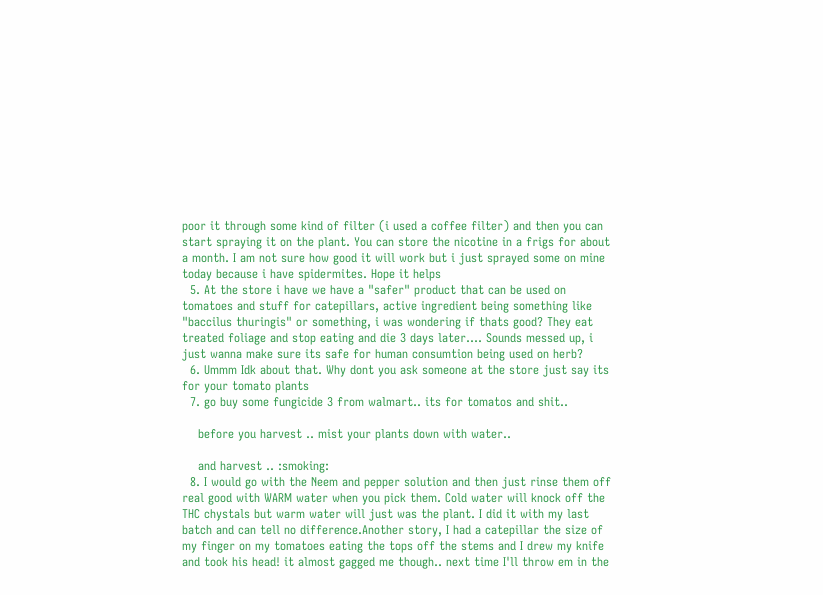poor it through some kind of filter (i used a coffee filter) and then you can start spraying it on the plant. You can store the nicotine in a frigs for about a month. I am not sure how good it will work but i just sprayed some on mine today because i have spidermites. Hope it helps
  5. At the store i have we have a "safer" product that can be used on tomatoes and stuff for catepillars, active ingredient being something like "baccilus thuringis" or something, i was wondering if thats good? They eat treated foliage and stop eating and die 3 days later.... Sounds messed up, i just wanna make sure its safe for human consumtion being used on herb?
  6. Ummm Idk about that. Why dont you ask someone at the store just say its for your tomato plants
  7. go buy some fungicide 3 from walmart.. its for tomatos and shit..

    before you harvest .. mist your plants down with water..

    and harvest .. :smoking:
  8. I would go with the Neem and pepper solution and then just rinse them off real good with WARM water when you pick them. Cold water will knock off the THC chystals but warm water will just was the plant. I did it with my last batch and can tell no difference.Another story, I had a catepillar the size of my finger on my tomatoes eating the tops off the stems and I drew my knife and took his head! it almost gagged me though.. next time I'll throw em in the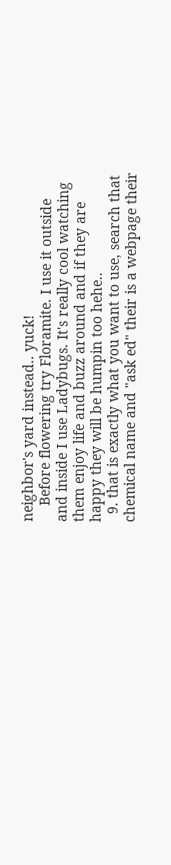neighbor's yard instead.. yuck!
    Before flowering try Floramite. I use it outside and inside I use Ladybugs. It's really cool watching them enjoy life and buzz around and if they are happy they will be humpin too hehe..
  9. that is exactly what you want to use, search that chemical name and "ask ed" their is a webpage their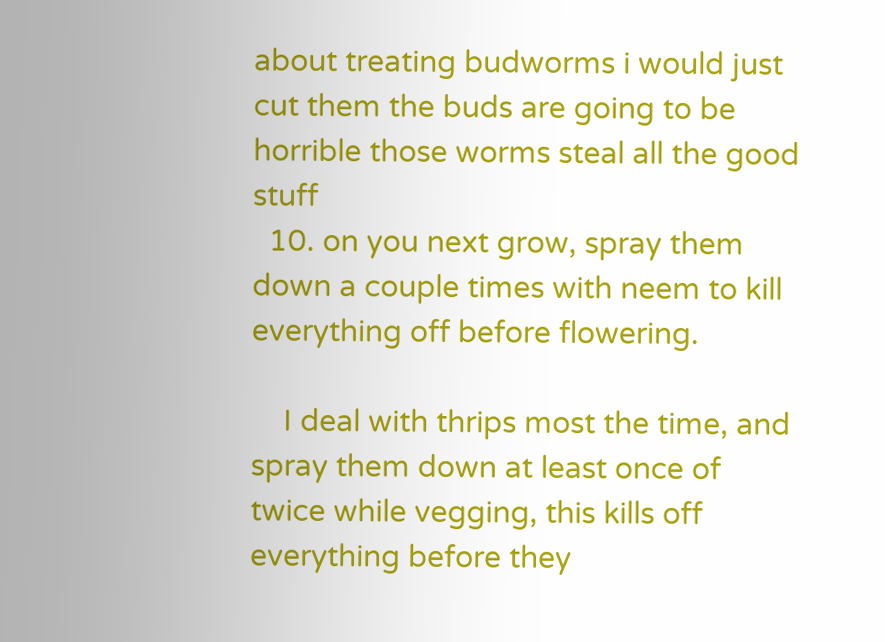about treating budworms i would just cut them the buds are going to be horrible those worms steal all the good stuff
  10. on you next grow, spray them down a couple times with neem to kill everything off before flowering.

    I deal with thrips most the time, and spray them down at least once of twice while vegging, this kills off everything before they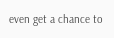even get a chance to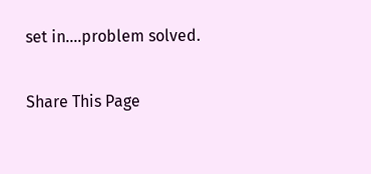set in....problem solved.

Share This Page